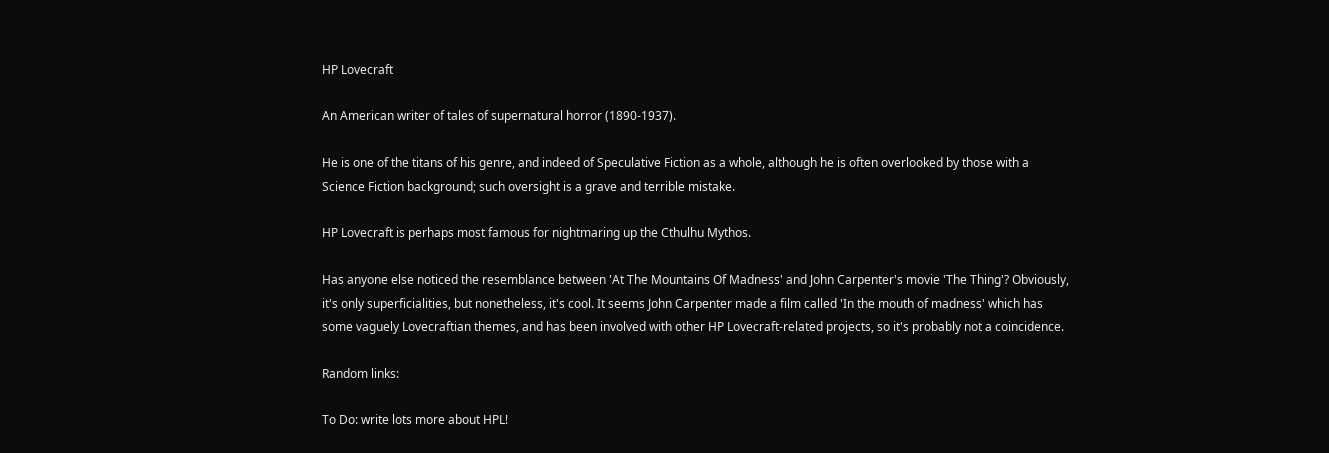HP Lovecraft

An American writer of tales of supernatural horror (1890-1937).

He is one of the titans of his genre, and indeed of Speculative Fiction as a whole, although he is often overlooked by those with a Science Fiction background; such oversight is a grave and terrible mistake.

HP Lovecraft is perhaps most famous for nightmaring up the Cthulhu Mythos.

Has anyone else noticed the resemblance between 'At The Mountains Of Madness' and John Carpenter's movie 'The Thing'? Obviously, it's only superficialities, but nonetheless, it's cool. It seems John Carpenter made a film called 'In the mouth of madness' which has some vaguely Lovecraftian themes, and has been involved with other HP Lovecraft-related projects, so it's probably not a coincidence.

Random links:

To Do: write lots more about HPL!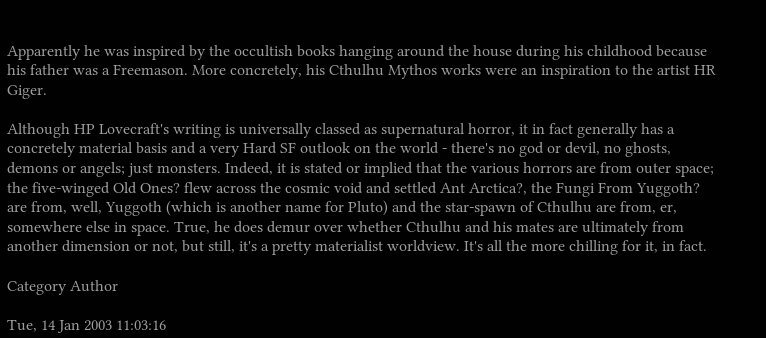Apparently he was inspired by the occultish books hanging around the house during his childhood because his father was a Freemason. More concretely, his Cthulhu Mythos works were an inspiration to the artist HR Giger.

Although HP Lovecraft's writing is universally classed as supernatural horror, it in fact generally has a concretely material basis and a very Hard SF outlook on the world - there's no god or devil, no ghosts, demons or angels; just monsters. Indeed, it is stated or implied that the various horrors are from outer space; the five-winged Old Ones? flew across the cosmic void and settled Ant Arctica?, the Fungi From Yuggoth? are from, well, Yuggoth (which is another name for Pluto) and the star-spawn of Cthulhu are from, er, somewhere else in space. True, he does demur over whether Cthulhu and his mates are ultimately from another dimension or not, but still, it's a pretty materialist worldview. It's all the more chilling for it, in fact.

Category Author

Tue, 14 Jan 2003 11:03:16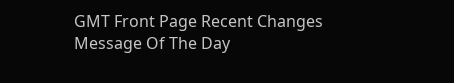GMT Front Page Recent Changes Message Of The Day